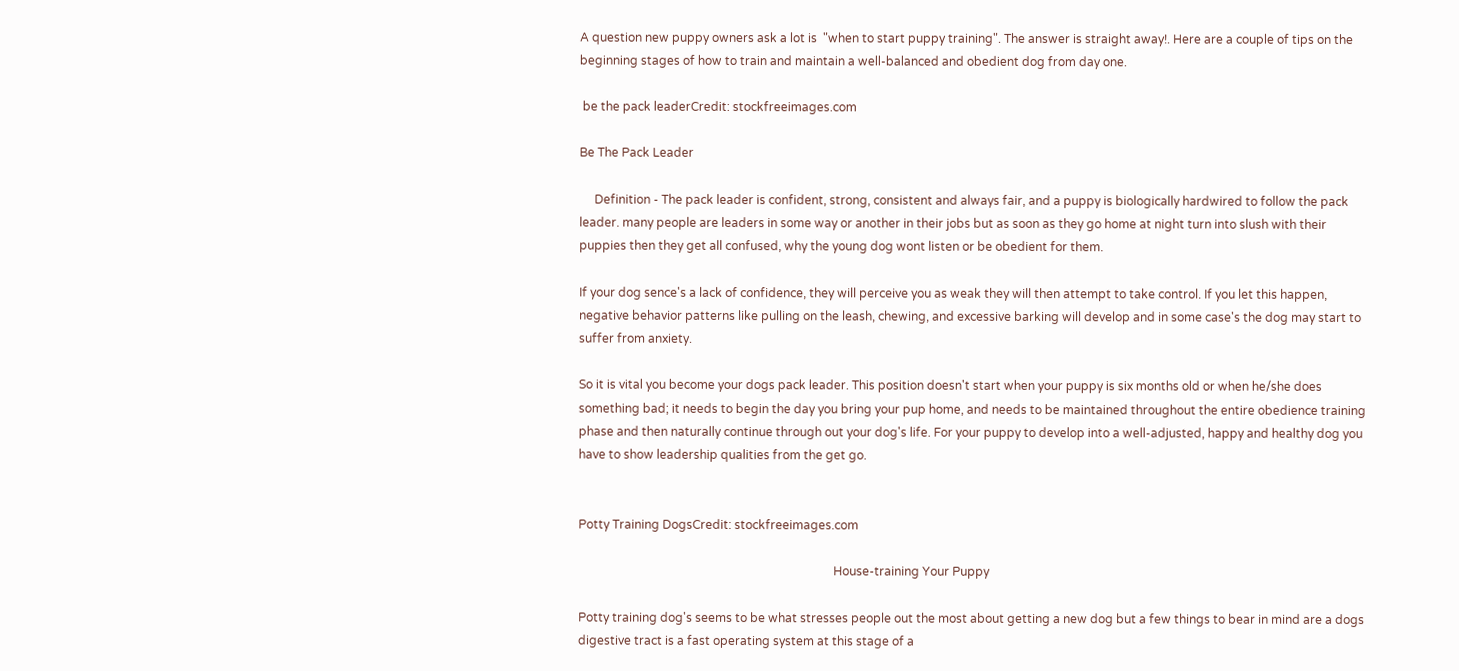A question new puppy owners ask a lot is  "when to start puppy training". The answer is straight away!. Here are a couple of tips on the beginning stages of how to train and maintain a well-balanced and obedient dog from day one.

 be the pack leaderCredit: stockfreeimages.com

Be The Pack Leader

     Definition - The pack leader is confident, strong, consistent and always fair, and a puppy is biologically hardwired to follow the pack leader. many people are leaders in some way or another in their jobs but as soon as they go home at night turn into slush with their puppies then they get all confused, why the young dog wont listen or be obedient for them.

If your dog sence's a lack of confidence, they will perceive you as weak they will then attempt to take control. If you let this happen, negative behavior patterns like pulling on the leash, chewing, and excessive barking will develop and in some case's the dog may start to suffer from anxiety.

So it is vital you become your dogs pack leader. This position doesn't start when your puppy is six months old or when he/she does something bad; it needs to begin the day you bring your pup home, and needs to be maintained throughout the entire obedience training phase and then naturally continue through out your dog's life. For your puppy to develop into a well-adjusted, happy and healthy dog you have to show leadership qualities from the get go.


Potty Training DogsCredit: stockfreeimages.com

                                                                                     House-training Your Puppy

Potty training dog's seems to be what stresses people out the most about getting a new dog but a few things to bear in mind are a dogs digestive tract is a fast operating system at this stage of a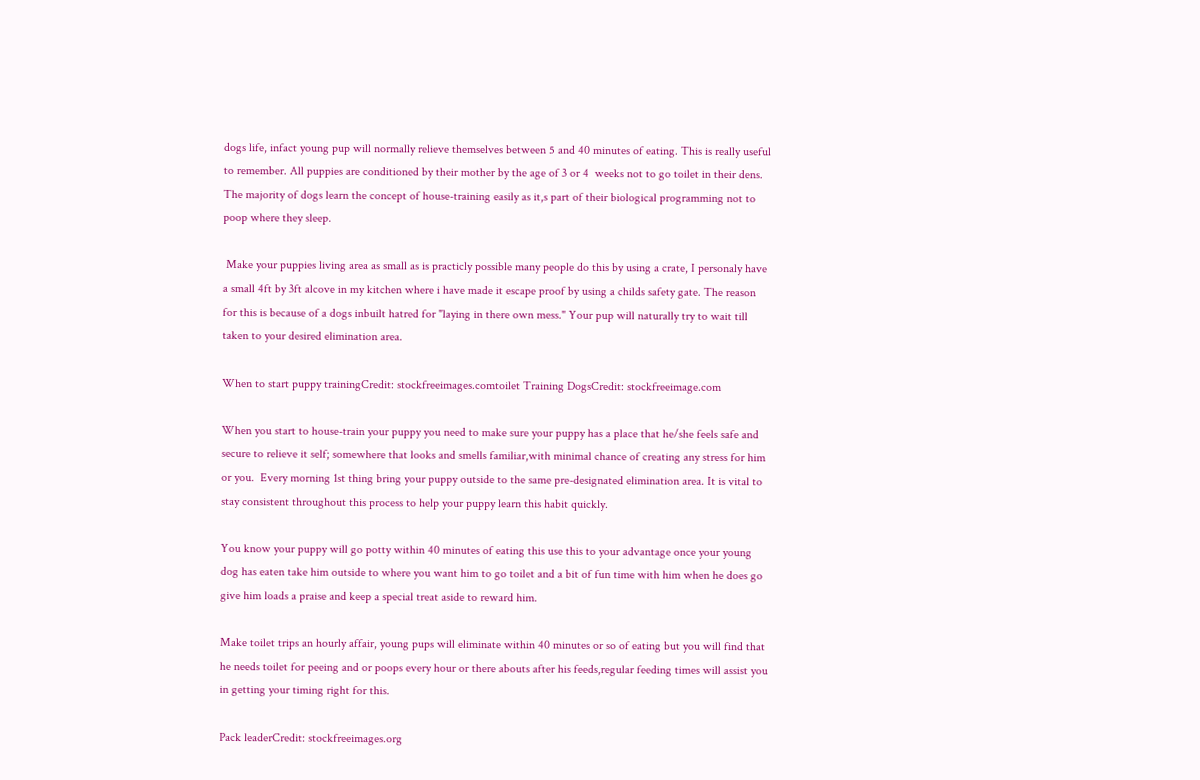dogs life, infact young pup will normally relieve themselves between 5 and 40 minutes of eating. This is really useful to remember. All puppies are conditioned by their mother by the age of 3 or 4  weeks not to go toilet in their dens. The majority of dogs learn the concept of house-training easily as it,s part of their biological programming not to poop where they sleep.

 Make your puppies living area as small as is practicly possible many people do this by using a crate, I personaly have a small 4ft by 3ft alcove in my kitchen where i have made it escape proof by using a childs safety gate. The reason for this is because of a dogs inbuilt hatred for "laying in there own mess." Your pup will naturally try to wait till taken to your desired elimination area.

When to start puppy trainingCredit: stockfreeimages.comtoilet Training DogsCredit: stockfreeimage.com

When you start to house-train your puppy you need to make sure your puppy has a place that he/she feels safe and secure to relieve it self; somewhere that looks and smells familiar,with minimal chance of creating any stress for him or you.  Every morning 1st thing bring your puppy outside to the same pre-designated elimination area. It is vital to stay consistent throughout this process to help your puppy learn this habit quickly.

You know your puppy will go potty within 40 minutes of eating this use this to your advantage once your young dog has eaten take him outside to where you want him to go toilet and a bit of fun time with him when he does go give him loads a praise and keep a special treat aside to reward him.

Make toilet trips an hourly affair, young pups will eliminate within 40 minutes or so of eating but you will find that he needs toilet for peeing and or poops every hour or there abouts after his feeds,regular feeding times will assist you in getting your timing right for this.

Pack leaderCredit: stockfreeimages.org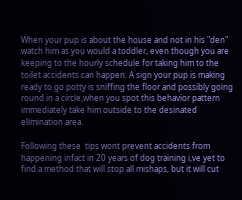When your pup is about the house and not in his "den" watch him as you would a toddler, even though you are keeping to the hourly schedule for taking him to the toilet accidents can happen. A sign your pup is making ready to go potty is sniffing the floor and possibly going round in a circle,when you spot this behavior pattern immediately take him outside to the desinated elimination area.

Following these  tips wont prevent accidents from happening infact in 20 years of dog training i,ve yet to find a method that will stop all mishaps, but it will cut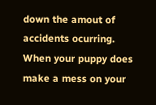down the amout of accidents ocurring. When your puppy does make a mess on your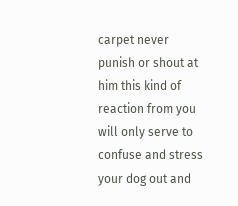carpet never punish or shout at him this kind of reaction from you will only serve to confuse and stress your dog out and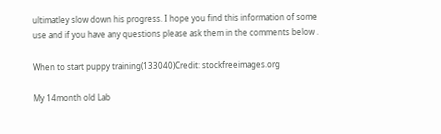ultimatley slow down his progress. I hope you find this information of some use and if you have any questions please ask them in the comments below .

When to start puppy training(133040)Credit: stockfreeimages.org

My 14month old Lab